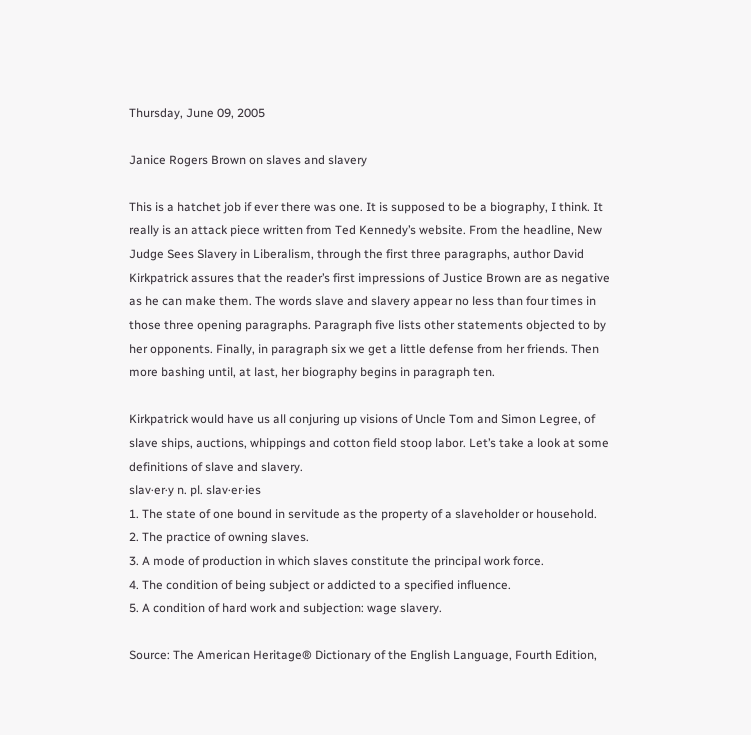Thursday, June 09, 2005

Janice Rogers Brown on slaves and slavery

This is a hatchet job if ever there was one. It is supposed to be a biography, I think. It really is an attack piece written from Ted Kennedy’s website. From the headline, New Judge Sees Slavery in Liberalism, through the first three paragraphs, author David Kirkpatrick assures that the reader’s first impressions of Justice Brown are as negative as he can make them. The words slave and slavery appear no less than four times in those three opening paragraphs. Paragraph five lists other statements objected to by her opponents. Finally, in paragraph six we get a little defense from her friends. Then more bashing until, at last, her biography begins in paragraph ten.

Kirkpatrick would have us all conjuring up visions of Uncle Tom and Simon Legree, of slave ships, auctions, whippings and cotton field stoop labor. Let’s take a look at some definitions of slave and slavery.
slav·er·y n. pl. slav·er·ies
1. The state of one bound in servitude as the property of a slaveholder or household.
2. The practice of owning slaves.
3. A mode of production in which slaves constitute the principal work force.
4. The condition of being subject or addicted to a specified influence.
5. A condition of hard work and subjection: wage slavery.

Source: The American Heritage® Dictionary of the English Language, Fourth Edition,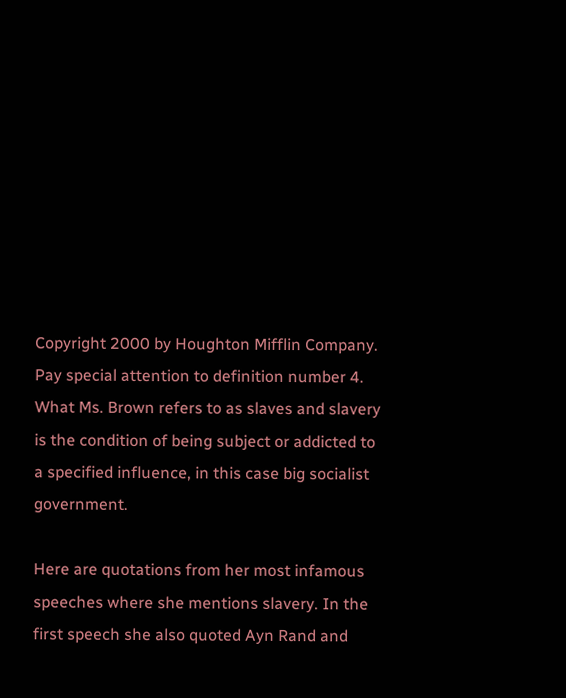Copyright 2000 by Houghton Mifflin Company.
Pay special attention to definition number 4. What Ms. Brown refers to as slaves and slavery is the condition of being subject or addicted to a specified influence, in this case big socialist government.

Here are quotations from her most infamous speeches where she mentions slavery. In the first speech she also quoted Ayn Rand and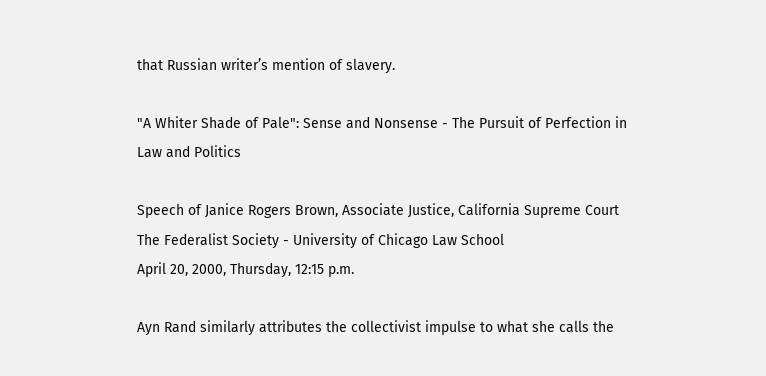that Russian writer’s mention of slavery.

"A Whiter Shade of Pale": Sense and Nonsense - The Pursuit of Perfection in Law and Politics

Speech of Janice Rogers Brown, Associate Justice, California Supreme Court
The Federalist Society - University of Chicago Law School
April 20, 2000, Thursday, 12:15 p.m.

Ayn Rand similarly attributes the collectivist impulse to what she calls the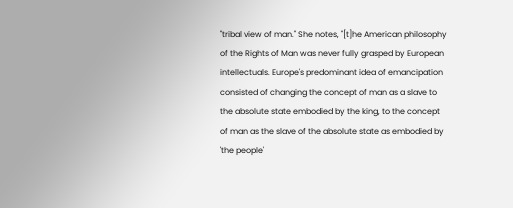"tribal view of man." She notes, "[t]he American philosophy of the Rights of Man was never fully grasped by European intellectuals. Europe's predominant idea of emancipation consisted of changing the concept of man as a slave to the absolute state embodied by the king, to the concept of man as the slave of the absolute state as embodied by 'the people'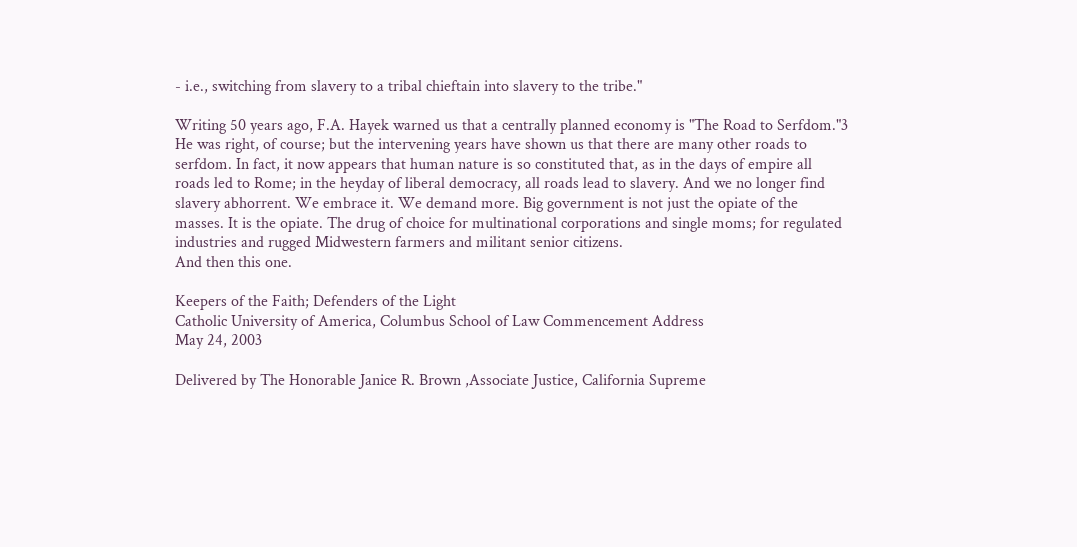- i.e., switching from slavery to a tribal chieftain into slavery to the tribe."

Writing 50 years ago, F.A. Hayek warned us that a centrally planned economy is "The Road to Serfdom."3 He was right, of course; but the intervening years have shown us that there are many other roads to serfdom. In fact, it now appears that human nature is so constituted that, as in the days of empire all roads led to Rome; in the heyday of liberal democracy, all roads lead to slavery. And we no longer find slavery abhorrent. We embrace it. We demand more. Big government is not just the opiate of the masses. It is the opiate. The drug of choice for multinational corporations and single moms; for regulated industries and rugged Midwestern farmers and militant senior citizens.
And then this one.

Keepers of the Faith; Defenders of the Light
Catholic University of America, Columbus School of Law Commencement Address
May 24, 2003

Delivered by The Honorable Janice R. Brown ,Associate Justice, California Supreme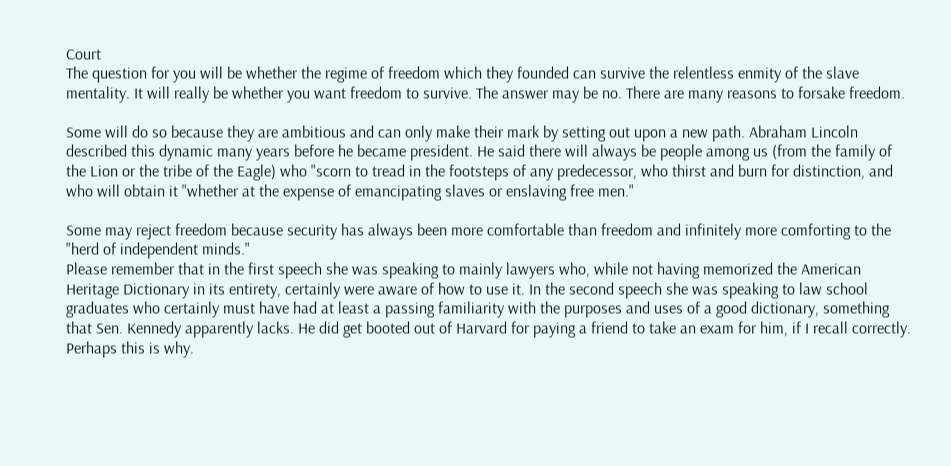Court
The question for you will be whether the regime of freedom which they founded can survive the relentless enmity of the slave mentality. It will really be whether you want freedom to survive. The answer may be no. There are many reasons to forsake freedom.

Some will do so because they are ambitious and can only make their mark by setting out upon a new path. Abraham Lincoln described this dynamic many years before he became president. He said there will always be people among us (from the family of the Lion or the tribe of the Eagle) who "scorn to tread in the footsteps of any predecessor, who thirst and burn for distinction, and who will obtain it "whether at the expense of emancipating slaves or enslaving free men."

Some may reject freedom because security has always been more comfortable than freedom and infinitely more comforting to the "herd of independent minds."
Please remember that in the first speech she was speaking to mainly lawyers who, while not having memorized the American Heritage Dictionary in its entirety, certainly were aware of how to use it. In the second speech she was speaking to law school graduates who certainly must have had at least a passing familiarity with the purposes and uses of a good dictionary, something that Sen. Kennedy apparently lacks. He did get booted out of Harvard for paying a friend to take an exam for him, if I recall correctly. Perhaps this is why.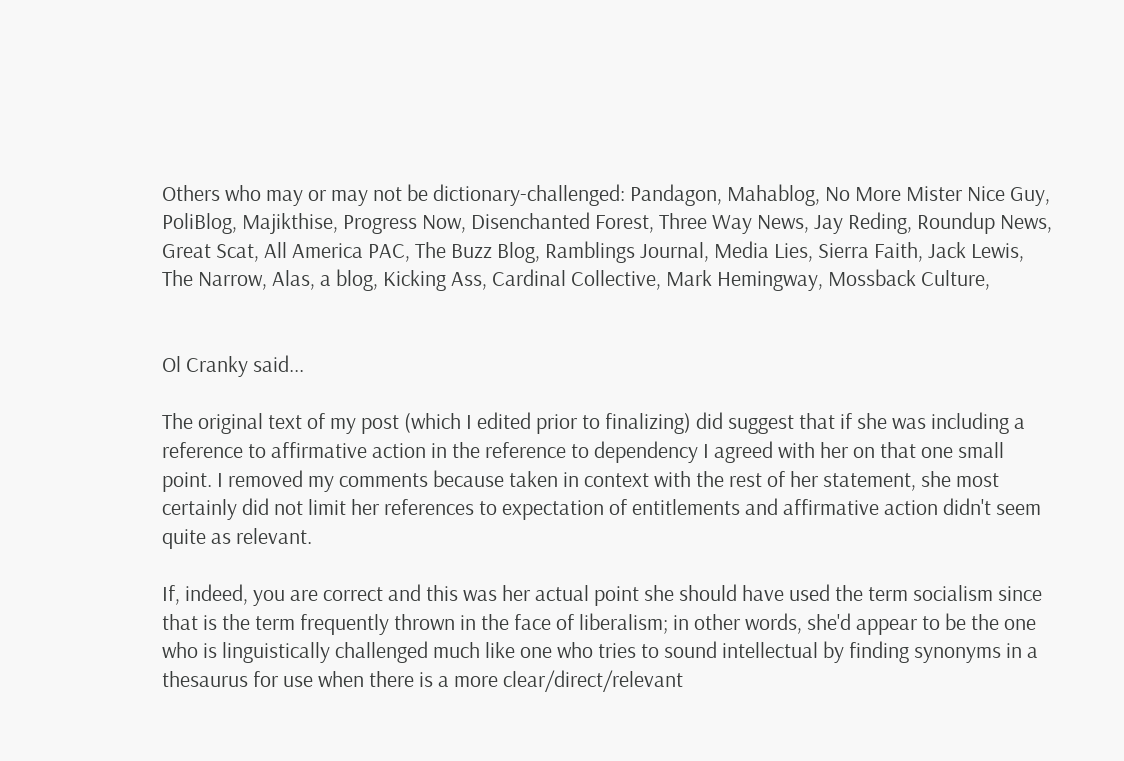Others who may or may not be dictionary-challenged: Pandagon, Mahablog, No More Mister Nice Guy, PoliBlog, Majikthise, Progress Now, Disenchanted Forest, Three Way News, Jay Reding, Roundup News, Great Scat, All America PAC, The Buzz Blog, Ramblings Journal, Media Lies, Sierra Faith, Jack Lewis, The Narrow, Alas, a blog, Kicking Ass, Cardinal Collective, Mark Hemingway, Mossback Culture,


Ol Cranky said...

The original text of my post (which I edited prior to finalizing) did suggest that if she was including a reference to affirmative action in the reference to dependency I agreed with her on that one small point. I removed my comments because taken in context with the rest of her statement, she most certainly did not limit her references to expectation of entitlements and affirmative action didn't seem quite as relevant.

If, indeed, you are correct and this was her actual point she should have used the term socialism since that is the term frequently thrown in the face of liberalism; in other words, she'd appear to be the one who is linguistically challenged much like one who tries to sound intellectual by finding synonyms in a thesaurus for use when there is a more clear/direct/relevant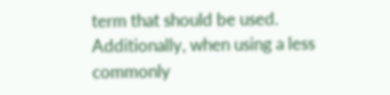term that should be used. Additionally, when using a less commonly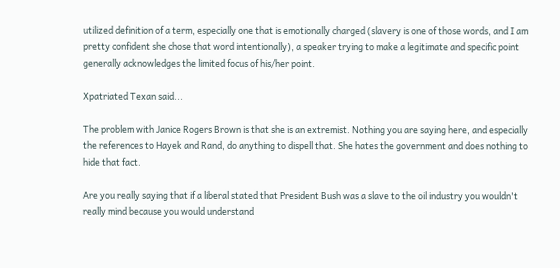utilized definition of a term, especially one that is emotionally charged (slavery is one of those words, and I am pretty confident she chose that word intentionally), a speaker trying to make a legitimate and specific point generally acknowledges the limited focus of his/her point.

Xpatriated Texan said...

The problem with Janice Rogers Brown is that she is an extremist. Nothing you are saying here, and especially the references to Hayek and Rand, do anything to dispell that. She hates the government and does nothing to hide that fact.

Are you really saying that if a liberal stated that President Bush was a slave to the oil industry you wouldn't really mind because you would understand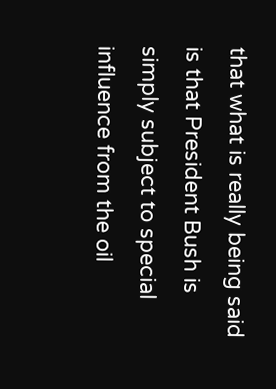that what is really being said is that President Bush is simply subject to special influence from the oil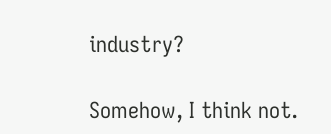industry?

Somehow, I think not.